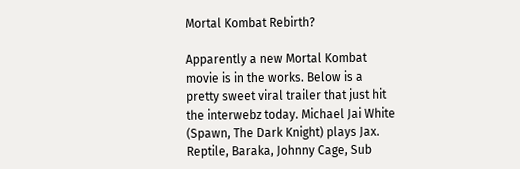Mortal Kombat Rebirth?

Apparently a new Mortal Kombat movie is in the works. Below is a pretty sweet viral trailer that just hit the interwebz today. Michael Jai White (Spawn, The Dark Knight) plays Jax. Reptile, Baraka, Johnny Cage, Sub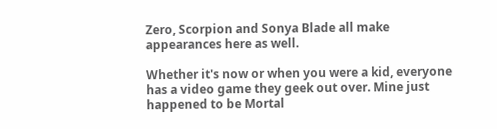Zero, Scorpion and Sonya Blade all make appearances here as well.

Whether it's now or when you were a kid, everyone has a video game they geek out over. Mine just happened to be Mortal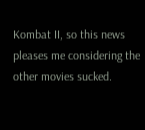Kombat II, so this news pleases me considering the other movies sucked.